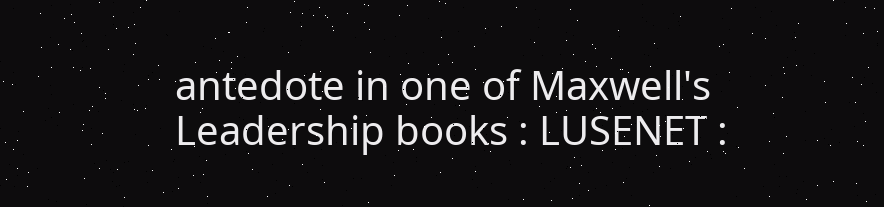antedote in one of Maxwell's Leadership books : LUSENET :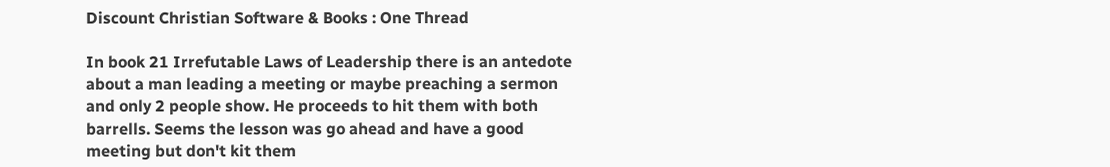Discount Christian Software & Books : One Thread

In book 21 Irrefutable Laws of Leadership there is an antedote about a man leading a meeting or maybe preaching a sermon and only 2 people show. He proceeds to hit them with both barrells. Seems the lesson was go ahead and have a good meeting but don't kit them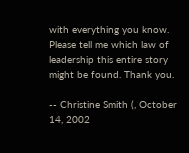with everything you know. Please tell me which law of leadership this entire story might be found. Thank you.

-- Christine Smith (, October 14, 2002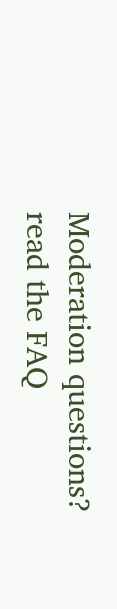Moderation questions? read the FAQ